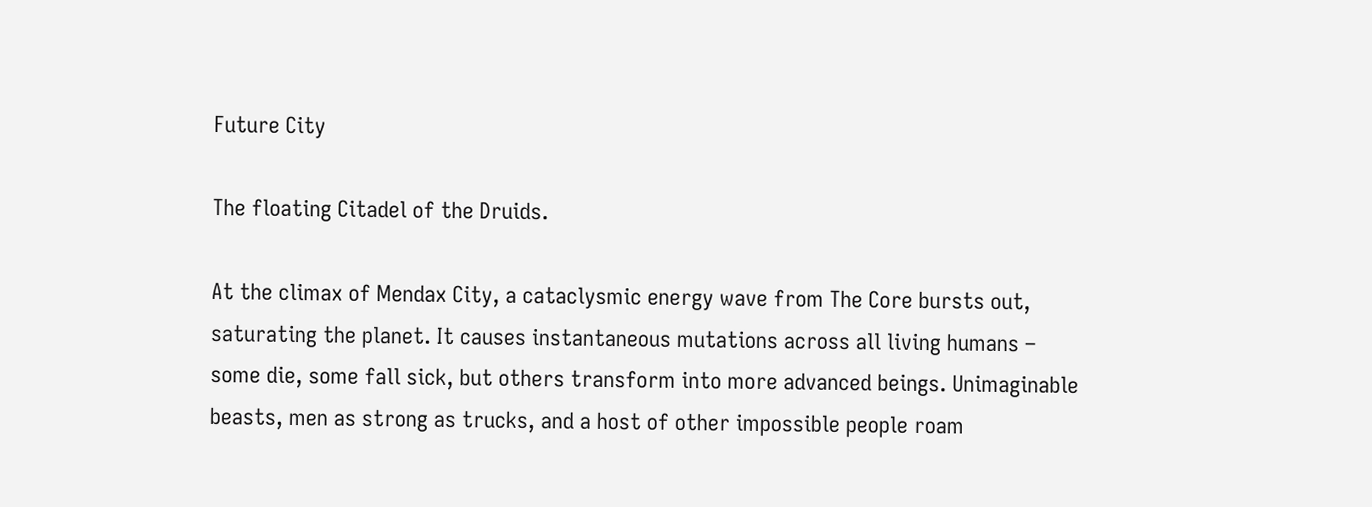Future City

The floating Citadel of the Druids.

At the climax of Mendax City, a cataclysmic energy wave from The Core bursts out, saturating the planet. It causes instantaneous mutations across all living humans – some die, some fall sick, but others transform into more advanced beings. Unimaginable beasts, men as strong as trucks, and a host of other impossible people roam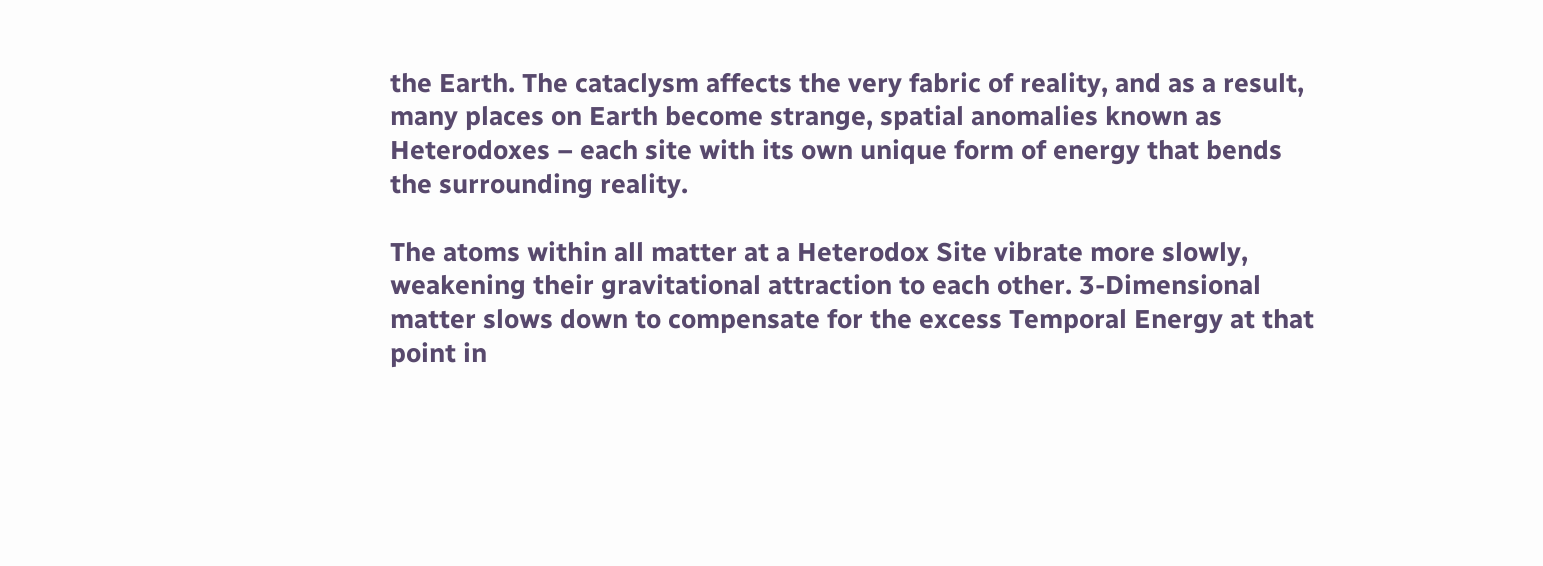the Earth. The cataclysm affects the very fabric of reality, and as a result, many places on Earth become strange, spatial anomalies known as Heterodoxes – each site with its own unique form of energy that bends the surrounding reality.

The atoms within all matter at a Heterodox Site vibrate more slowly, weakening their gravitational attraction to each other. 3-Dimensional matter slows down to compensate for the excess Temporal Energy at that point in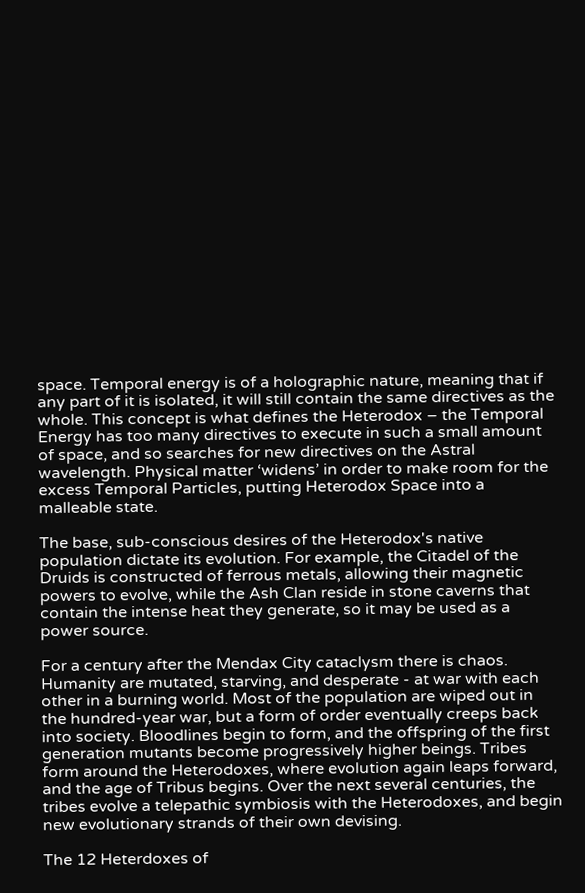space. Temporal energy is of a holographic nature, meaning that if any part of it is isolated, it will still contain the same directives as the whole. This concept is what defines the Heterodox – the Temporal Energy has too many directives to execute in such a small amount of space, and so searches for new directives on the Astral wavelength. Physical matter ‘widens’ in order to make room for the excess Temporal Particles, putting Heterodox Space into a malleable state.

The base, sub-conscious desires of the Heterodox's native population dictate its evolution. For example, the Citadel of the Druids is constructed of ferrous metals, allowing their magnetic powers to evolve, while the Ash Clan reside in stone caverns that contain the intense heat they generate, so it may be used as a power source.

For a century after the Mendax City cataclysm there is chaos. Humanity are mutated, starving, and desperate - at war with each other in a burning world. Most of the population are wiped out in the hundred-year war, but a form of order eventually creeps back into society. Bloodlines begin to form, and the offspring of the first generation mutants become progressively higher beings. Tribes form around the Heterodoxes, where evolution again leaps forward, and the age of Tribus begins. Over the next several centuries, the tribes evolve a telepathic symbiosis with the Heterodoxes, and begin new evolutionary strands of their own devising.

The 12 Heterdoxes of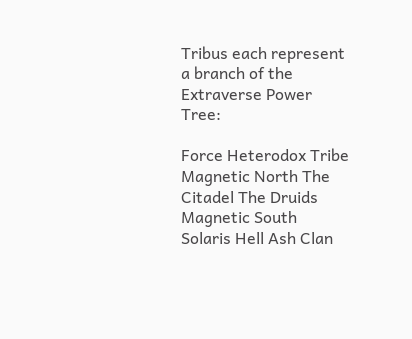Tribus each represent a branch of the Extraverse Power Tree:

Force Heterodox Tribe
Magnetic North The Citadel The Druids
Magnetic South
Solaris Hell Ash Clan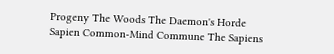Progeny The Woods The Daemon's Horde
Sapien Common-Mind Commune The Sapiens